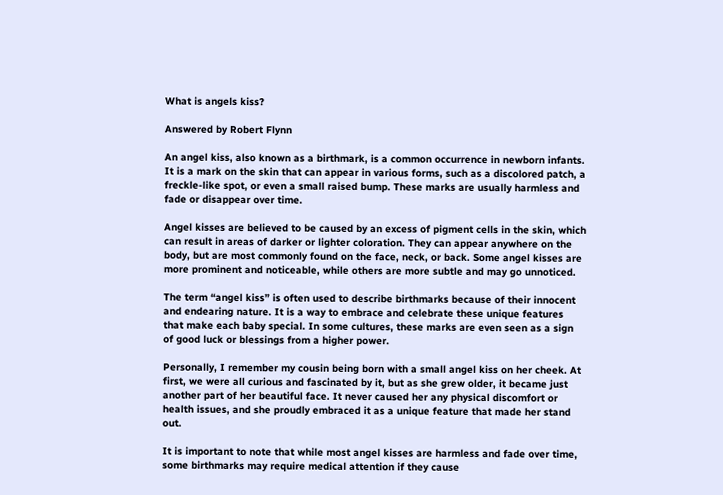What is angels kiss?

Answered by Robert Flynn

An angel kiss, also known as a birthmark, is a common occurrence in newborn infants. It is a mark on the skin that can appear in various forms, such as a discolored patch, a freckle-like spot, or even a small raised bump. These marks are usually harmless and fade or disappear over time.

Angel kisses are believed to be caused by an excess of pigment cells in the skin, which can result in areas of darker or lighter coloration. They can appear anywhere on the body, but are most commonly found on the face, neck, or back. Some angel kisses are more prominent and noticeable, while others are more subtle and may go unnoticed.

The term “angel kiss” is often used to describe birthmarks because of their innocent and endearing nature. It is a way to embrace and celebrate these unique features that make each baby special. In some cultures, these marks are even seen as a sign of good luck or blessings from a higher power.

Personally, I remember my cousin being born with a small angel kiss on her cheek. At first, we were all curious and fascinated by it, but as she grew older, it became just another part of her beautiful face. It never caused her any physical discomfort or health issues, and she proudly embraced it as a unique feature that made her stand out.

It is important to note that while most angel kisses are harmless and fade over time, some birthmarks may require medical attention if they cause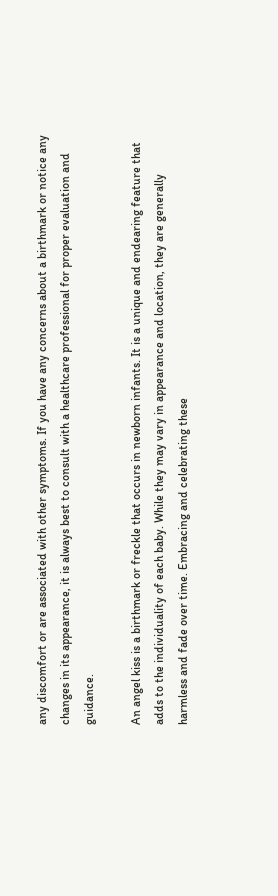any discomfort or are associated with other symptoms. If you have any concerns about a birthmark or notice any changes in its appearance, it is always best to consult with a healthcare professional for proper evaluation and guidance.

An angel kiss is a birthmark or freckle that occurs in newborn infants. It is a unique and endearing feature that adds to the individuality of each baby. While they may vary in appearance and location, they are generally harmless and fade over time. Embracing and celebrating these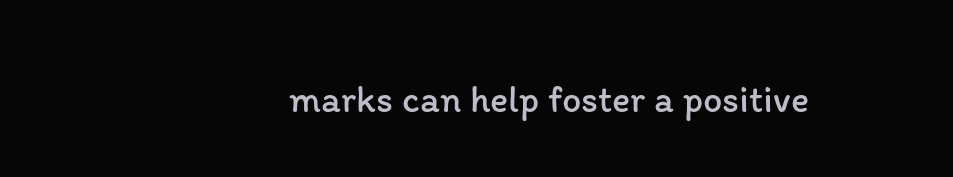marks can help foster a positive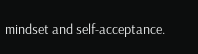mindset and self-acceptance.